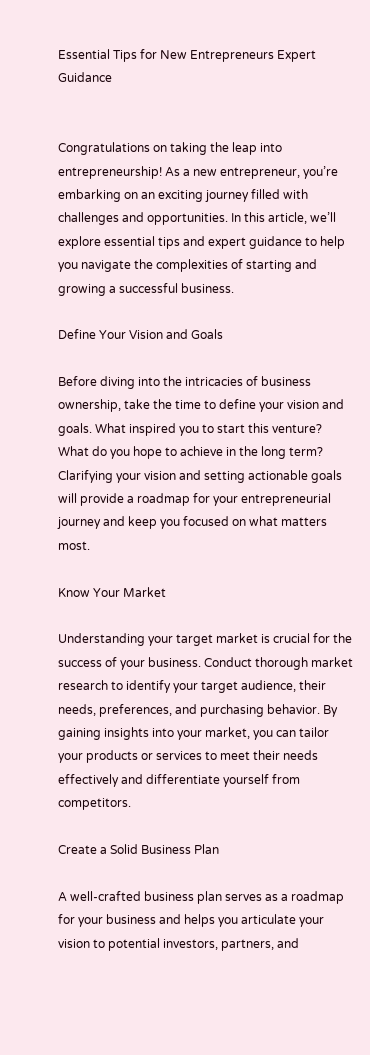Essential Tips for New Entrepreneurs Expert Guidance


Congratulations on taking the leap into entrepreneurship! As a new entrepreneur, you’re embarking on an exciting journey filled with challenges and opportunities. In this article, we’ll explore essential tips and expert guidance to help you navigate the complexities of starting and growing a successful business.

Define Your Vision and Goals

Before diving into the intricacies of business ownership, take the time to define your vision and goals. What inspired you to start this venture? What do you hope to achieve in the long term? Clarifying your vision and setting actionable goals will provide a roadmap for your entrepreneurial journey and keep you focused on what matters most.

Know Your Market

Understanding your target market is crucial for the success of your business. Conduct thorough market research to identify your target audience, their needs, preferences, and purchasing behavior. By gaining insights into your market, you can tailor your products or services to meet their needs effectively and differentiate yourself from competitors.

Create a Solid Business Plan

A well-crafted business plan serves as a roadmap for your business and helps you articulate your vision to potential investors, partners, and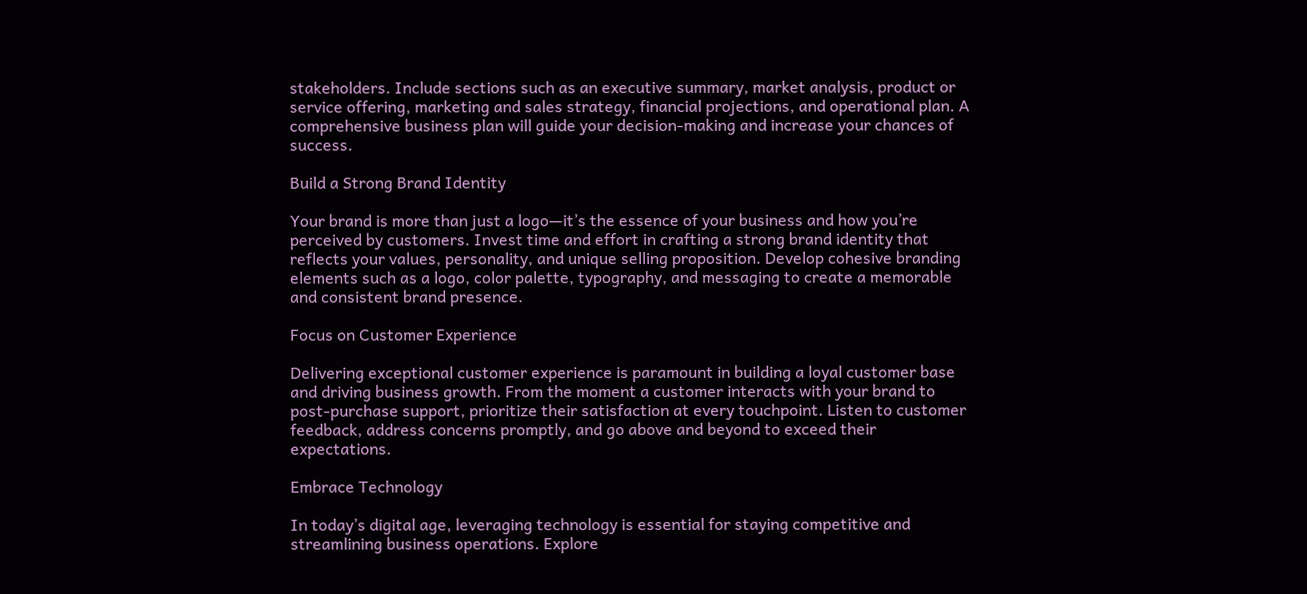stakeholders. Include sections such as an executive summary, market analysis, product or service offering, marketing and sales strategy, financial projections, and operational plan. A comprehensive business plan will guide your decision-making and increase your chances of success.

Build a Strong Brand Identity

Your brand is more than just a logo—it’s the essence of your business and how you’re perceived by customers. Invest time and effort in crafting a strong brand identity that reflects your values, personality, and unique selling proposition. Develop cohesive branding elements such as a logo, color palette, typography, and messaging to create a memorable and consistent brand presence.

Focus on Customer Experience

Delivering exceptional customer experience is paramount in building a loyal customer base and driving business growth. From the moment a customer interacts with your brand to post-purchase support, prioritize their satisfaction at every touchpoint. Listen to customer feedback, address concerns promptly, and go above and beyond to exceed their expectations.

Embrace Technology

In today’s digital age, leveraging technology is essential for staying competitive and streamlining business operations. Explore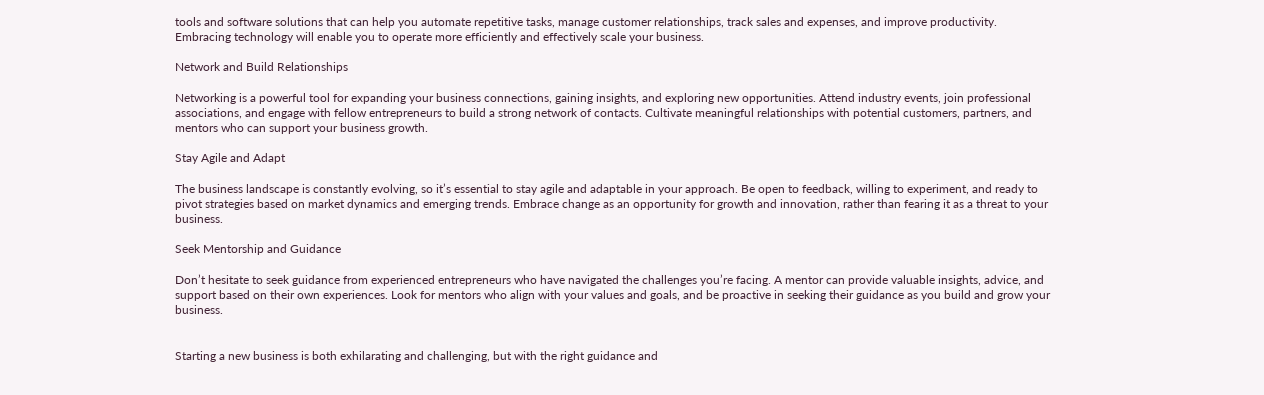tools and software solutions that can help you automate repetitive tasks, manage customer relationships, track sales and expenses, and improve productivity. Embracing technology will enable you to operate more efficiently and effectively scale your business.

Network and Build Relationships

Networking is a powerful tool for expanding your business connections, gaining insights, and exploring new opportunities. Attend industry events, join professional associations, and engage with fellow entrepreneurs to build a strong network of contacts. Cultivate meaningful relationships with potential customers, partners, and mentors who can support your business growth.

Stay Agile and Adapt

The business landscape is constantly evolving, so it’s essential to stay agile and adaptable in your approach. Be open to feedback, willing to experiment, and ready to pivot strategies based on market dynamics and emerging trends. Embrace change as an opportunity for growth and innovation, rather than fearing it as a threat to your business.

Seek Mentorship and Guidance

Don’t hesitate to seek guidance from experienced entrepreneurs who have navigated the challenges you’re facing. A mentor can provide valuable insights, advice, and support based on their own experiences. Look for mentors who align with your values and goals, and be proactive in seeking their guidance as you build and grow your business.


Starting a new business is both exhilarating and challenging, but with the right guidance and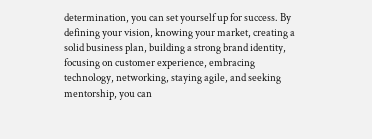determination, you can set yourself up for success. By defining your vision, knowing your market, creating a solid business plan, building a strong brand identity, focusing on customer experience, embracing technology, networking, staying agile, and seeking mentorship, you can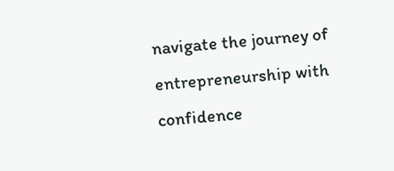navigate the journey of entrepreneurship with confidence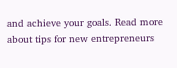and achieve your goals. Read more about tips for new entrepreneurs